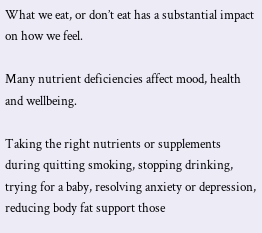What we eat, or don’t eat has a substantial impact on how we feel.

Many nutrient deficiencies affect mood, health and wellbeing.

Taking the right nutrients or supplements during quitting smoking, stopping drinking,  trying for a baby, resolving anxiety or depression, reducing body fat support those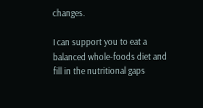changes.

I can support you to eat a balanced whole-foods diet and fill in the nutritional gaps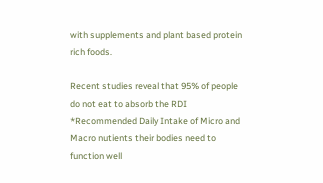with supplements and plant based protein rich foods.

Recent studies reveal that 95% of people do not eat to absorb the RDI *Recommended Daily Intake of Micro and Macro nutients their bodies need to function well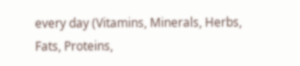every day (Vitamins, Minerals, Herbs, Fats, Proteins,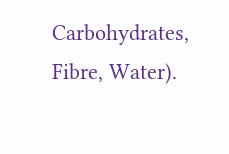Carbohydrates, Fibre, Water).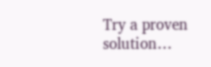Try a proven solution…